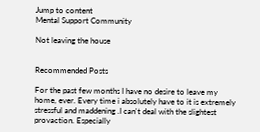Jump to content
Mental Support Community

Not leaving the house


Recommended Posts

For the past few months I have no desire to leave my home, ever. Every time i absolutely have to it is extremely stressful and maddening .I can't deal with the slightest provaction. Especially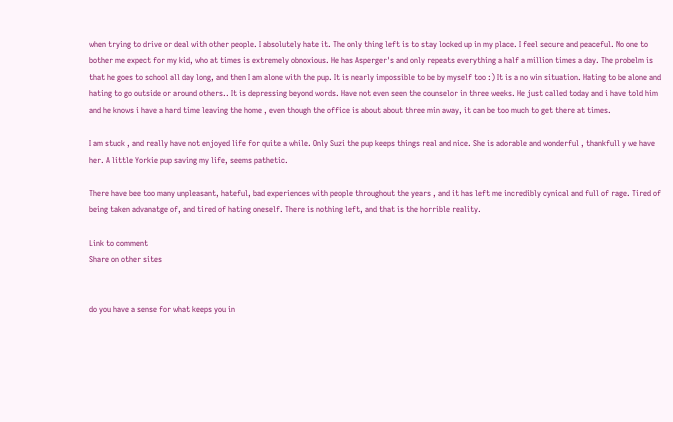when trying to drive or deal with other people. I absolutely hate it. The only thing left is to stay locked up in my place. I feel secure and peaceful. No one to bother me expect for my kid, who at times is extremely obnoxious. He has Asperger's and only repeats everything a half a million times a day. The probelm is that he goes to school all day long, and then I am alone with the pup. It is nearly impossible to be by myself too :) It is a no win situation. Hating to be alone and hating to go outside or around others.. It is depressing beyond words. Have not even seen the counselor in three weeks. He just called today and i have told him and he knows i have a hard time leaving the home , even though the office is about about three min away, it can be too much to get there at times.

I am stuck , and really have not enjoyed life for quite a while. Only Suzi the pup keeps things real and nice. She is adorable and wonderful , thankfull y we have her. A little Yorkie pup saving my life, seems pathetic.

There have bee too many unpleasant, hateful, bad experiences with people throughout the years , and it has left me incredibly cynical and full of rage. Tired of being taken advanatge of, and tired of hating oneself. There is nothing left, and that is the horrible reality.

Link to comment
Share on other sites


do you have a sense for what keeps you in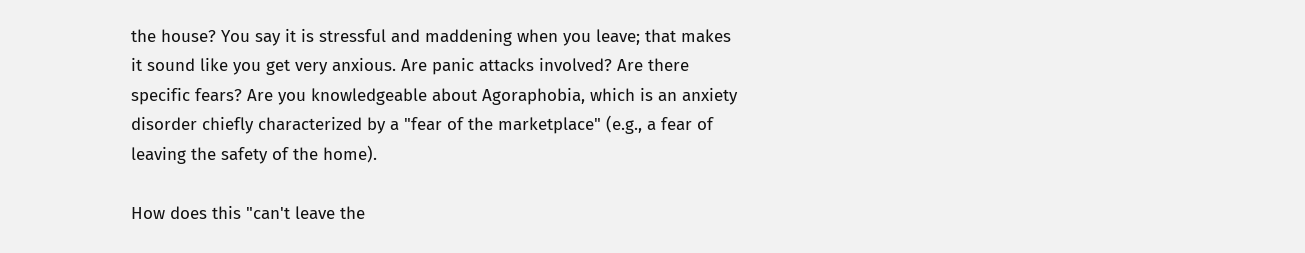the house? You say it is stressful and maddening when you leave; that makes it sound like you get very anxious. Are panic attacks involved? Are there specific fears? Are you knowledgeable about Agoraphobia, which is an anxiety disorder chiefly characterized by a "fear of the marketplace" (e.g., a fear of leaving the safety of the home).

How does this "can't leave the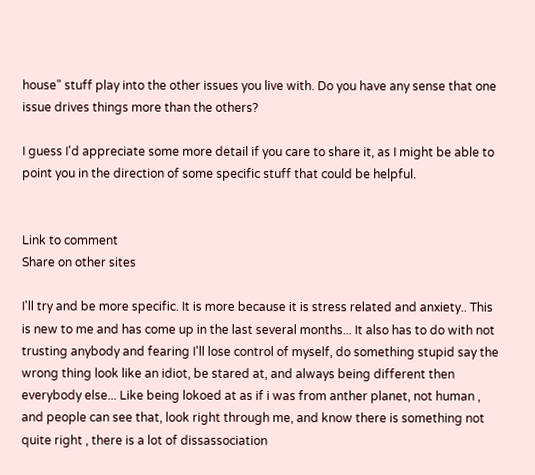house" stuff play into the other issues you live with. Do you have any sense that one issue drives things more than the others?

I guess I'd appreciate some more detail if you care to share it, as I might be able to point you in the direction of some specific stuff that could be helpful.


Link to comment
Share on other sites

I'll try and be more specific. It is more because it is stress related and anxiety.. This is new to me and has come up in the last several months... It also has to do with not trusting anybody and fearing I'll lose control of myself, do something stupid say the wrong thing look like an idiot, be stared at, and always being different then everybody else... Like being lokoed at as if i was from anther planet, not human , and people can see that, look right through me, and know there is something not quite right , there is a lot of dissassociation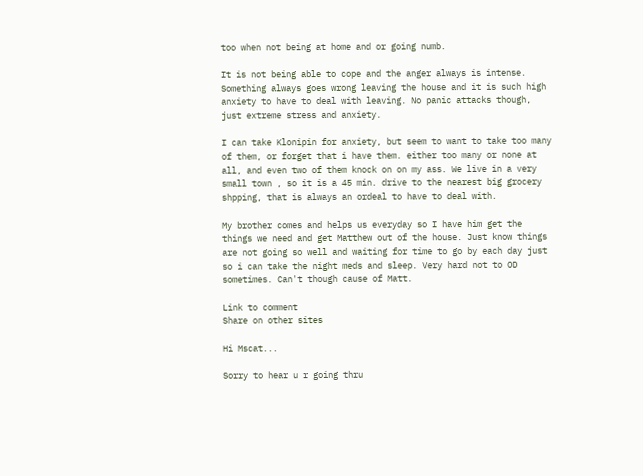too when not being at home and or going numb.

It is not being able to cope and the anger always is intense. Something always goes wrong leaving the house and it is such high anxiety to have to deal with leaving. No panic attacks though, just extreme stress and anxiety.

I can take Klonipin for anxiety, but seem to want to take too many of them, or forget that i have them. either too many or none at all, and even two of them knock on on my ass. We live in a very small town , so it is a 45 min. drive to the nearest big grocery shpping, that is always an ordeal to have to deal with.

My brother comes and helps us everyday so I have him get the things we need and get Matthew out of the house. Just know things are not going so well and waiting for time to go by each day just so i can take the night meds and sleep. Very hard not to OD sometimes. Can't though cause of Matt.

Link to comment
Share on other sites

Hi Mscat...

Sorry to hear u r going thru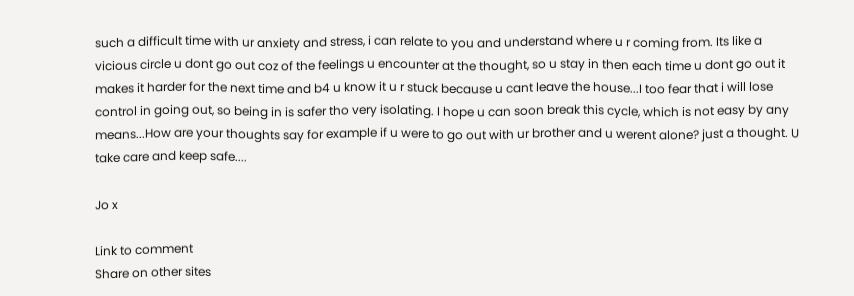such a difficult time with ur anxiety and stress, i can relate to you and understand where u r coming from. Its like a vicious circle u dont go out coz of the feelings u encounter at the thought, so u stay in then each time u dont go out it makes it harder for the next time and b4 u know it u r stuck because u cant leave the house...I too fear that i will lose control in going out, so being in is safer tho very isolating. I hope u can soon break this cycle, which is not easy by any means...How are your thoughts say for example if u were to go out with ur brother and u werent alone? just a thought. U take care and keep safe....

Jo x

Link to comment
Share on other sites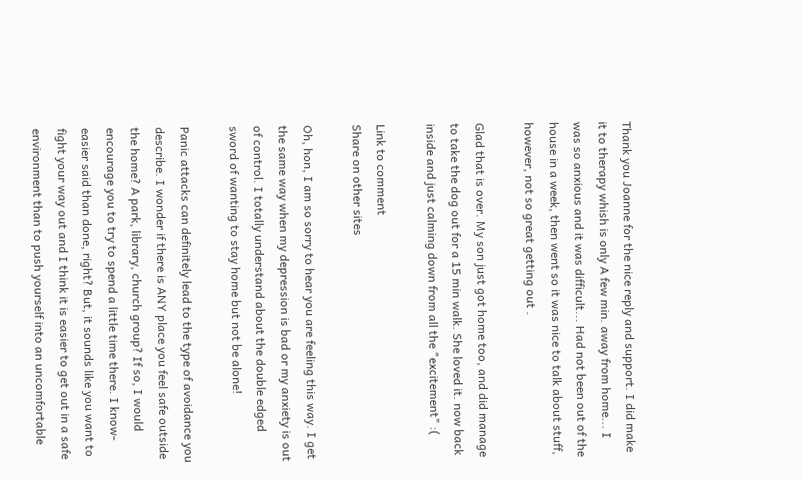Thank you Joanne for the nice reply and support. I did make it to therapy whish is only A few min. away from home... I was so anxious and it was difficult... Had not been out of the house in a week, then went so it was nice to talk about stuff, however, not so great getting out .

Glad that is over. My son just got home too, and did manage to take the dog out for a 15 min walk. She loved it. now back inside and just calming down from all the "excitement" :(

Link to comment
Share on other sites

Oh, hon, I am so sorry to hear you are feeling this way. I get the same way when my depression is bad or my anxiety is out of control. I totally understand about the double edged sword of wanting to stay home but not be alone!

Panic attacks can definitely lead to the type of avoidance you describe. I wonder if there is ANY place you feel safe outside the home? A park, library, church group? If so, I would encourage you to try to spend a little time there. I know- easier said than done, right? But, it sounds like you want to fight your way out and I think it is easier to get out in a safe environment than to push yourself into an uncomfortable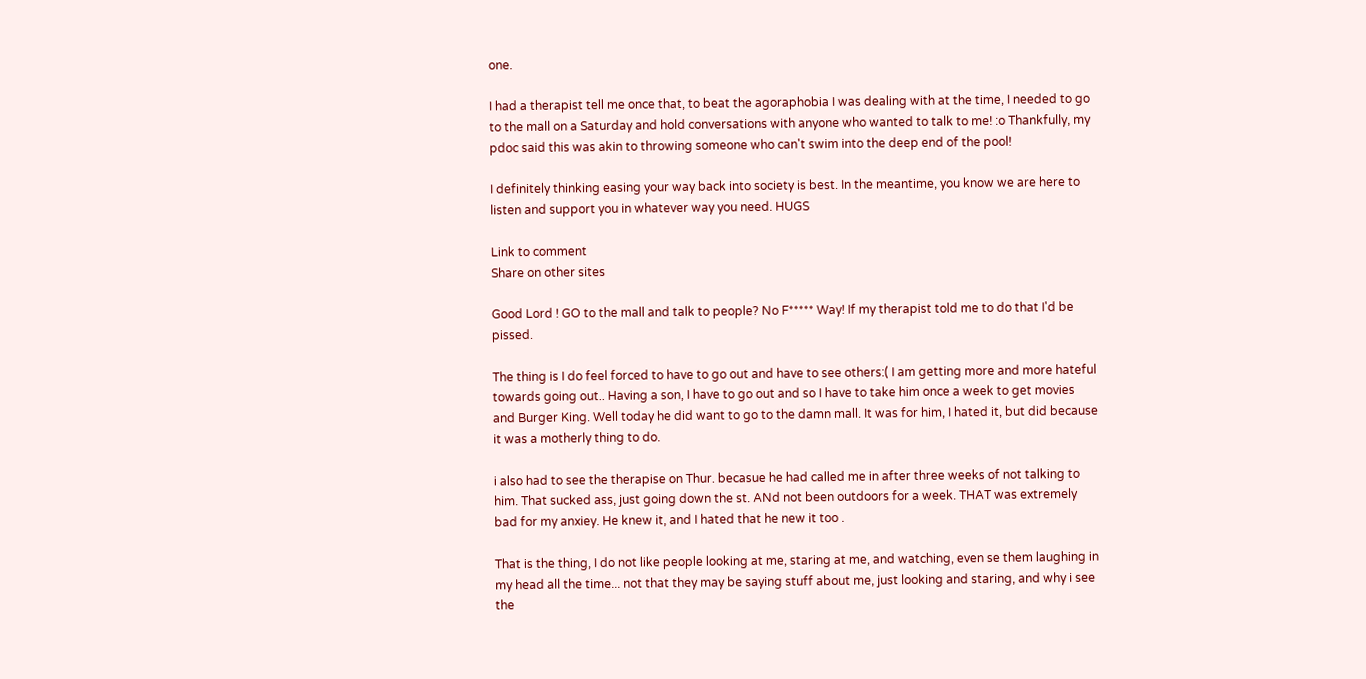one.

I had a therapist tell me once that, to beat the agoraphobia I was dealing with at the time, I needed to go to the mall on a Saturday and hold conversations with anyone who wanted to talk to me! :o Thankfully, my pdoc said this was akin to throwing someone who can't swim into the deep end of the pool!

I definitely thinking easing your way back into society is best. In the meantime, you know we are here to listen and support you in whatever way you need. HUGS

Link to comment
Share on other sites

Good Lord ! GO to the mall and talk to people? No F***** Way! If my therapist told me to do that I'd be pissed.

The thing is I do feel forced to have to go out and have to see others:( I am getting more and more hateful towards going out.. Having a son, I have to go out and so I have to take him once a week to get movies and Burger King. Well today he did want to go to the damn mall. It was for him, I hated it, but did because it was a motherly thing to do.

i also had to see the therapise on Thur. becasue he had called me in after three weeks of not talking to him. That sucked ass, just going down the st. ANd not been outdoors for a week. THAT was extremely bad for my anxiey. He knew it, and I hated that he new it too .

That is the thing, I do not like people looking at me, staring at me, and watching, even se them laughing in my head all the time... not that they may be saying stuff about me, just looking and staring, and why i see the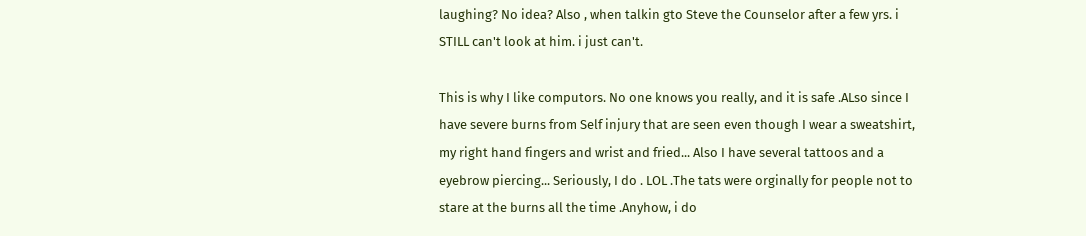laughing? No idea? Also , when talkin gto Steve the Counselor after a few yrs. i STILL can't look at him. i just can't.

This is why I like computors. No one knows you really, and it is safe .ALso since I have severe burns from Self injury that are seen even though I wear a sweatshirt, my right hand fingers and wrist and fried... Also I have several tattoos and a eyebrow piercing... Seriously, I do . LOL .The tats were orginally for people not to stare at the burns all the time .Anyhow, i do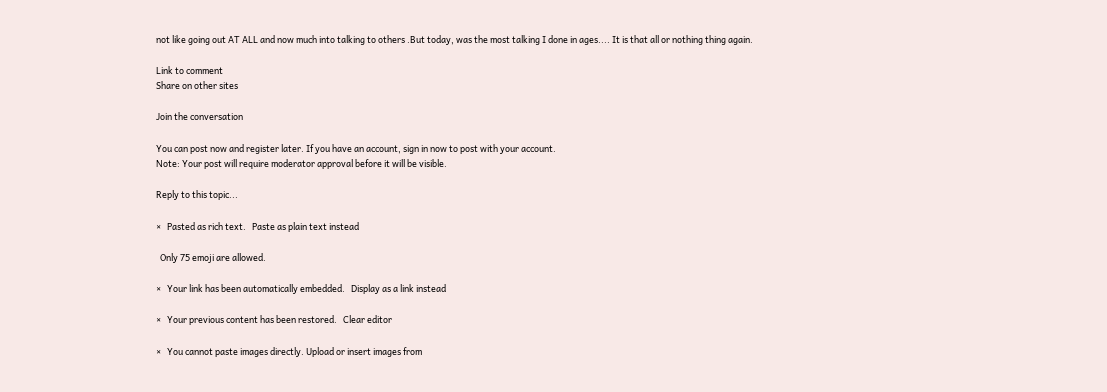not like going out AT ALL and now much into talking to others .But today, was the most talking I done in ages.... It is that all or nothing thing again.

Link to comment
Share on other sites

Join the conversation

You can post now and register later. If you have an account, sign in now to post with your account.
Note: Your post will require moderator approval before it will be visible.

Reply to this topic...

×   Pasted as rich text.   Paste as plain text instead

  Only 75 emoji are allowed.

×   Your link has been automatically embedded.   Display as a link instead

×   Your previous content has been restored.   Clear editor

×   You cannot paste images directly. Upload or insert images from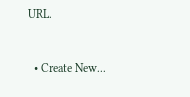URL.


  • Create New...